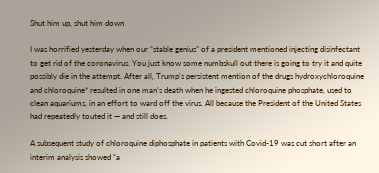Shut him up, shut him down

I was horrified yesterday when our “stable genius” of a president mentioned injecting disinfectant to get rid of the coronavirus. You just know some numbskull out there is going to try it and quite possibly die in the attempt. After all, Trump’s persistent mention of the drugs hydroxychloroquine and chloroquine* resulted in one man’s death when he ingested chloroquine phosphate, used to clean aquariums, in an effort to ward off the virus. All because the President of the United States had repeatedly touted it — and still does.

A subsequent study of chloroquine diphosphate in patients with Covid-19 was cut short after an interim analysis showed “a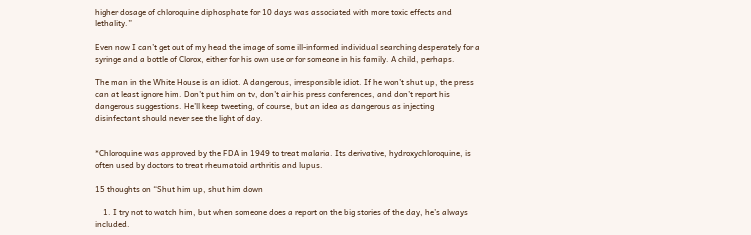higher dosage of chloroquine diphosphate for 10 days was associated with more toxic effects and lethality.”

Even now I can’t get out of my head the image of some ill-informed individual searching desperately for a syringe and a bottle of Clorox, either for his own use or for someone in his family. A child, perhaps.

The man in the White House is an idiot. A dangerous, irresponsible idiot. If he won’t shut up, the press can at least ignore him. Don’t put him on tv, don’t air his press conferences, and don’t report his dangerous suggestions. He’ll keep tweeting, of course, but an idea as dangerous as injecting disinfectant should never see the light of day.


*Chloroquine was approved by the FDA in 1949 to treat malaria. Its derivative, hydroxychloroquine, is often used by doctors to treat rheumatoid arthritis and lupus.

15 thoughts on “Shut him up, shut him down

    1. I try not to watch him, but when someone does a report on the big stories of the day, he’s always included.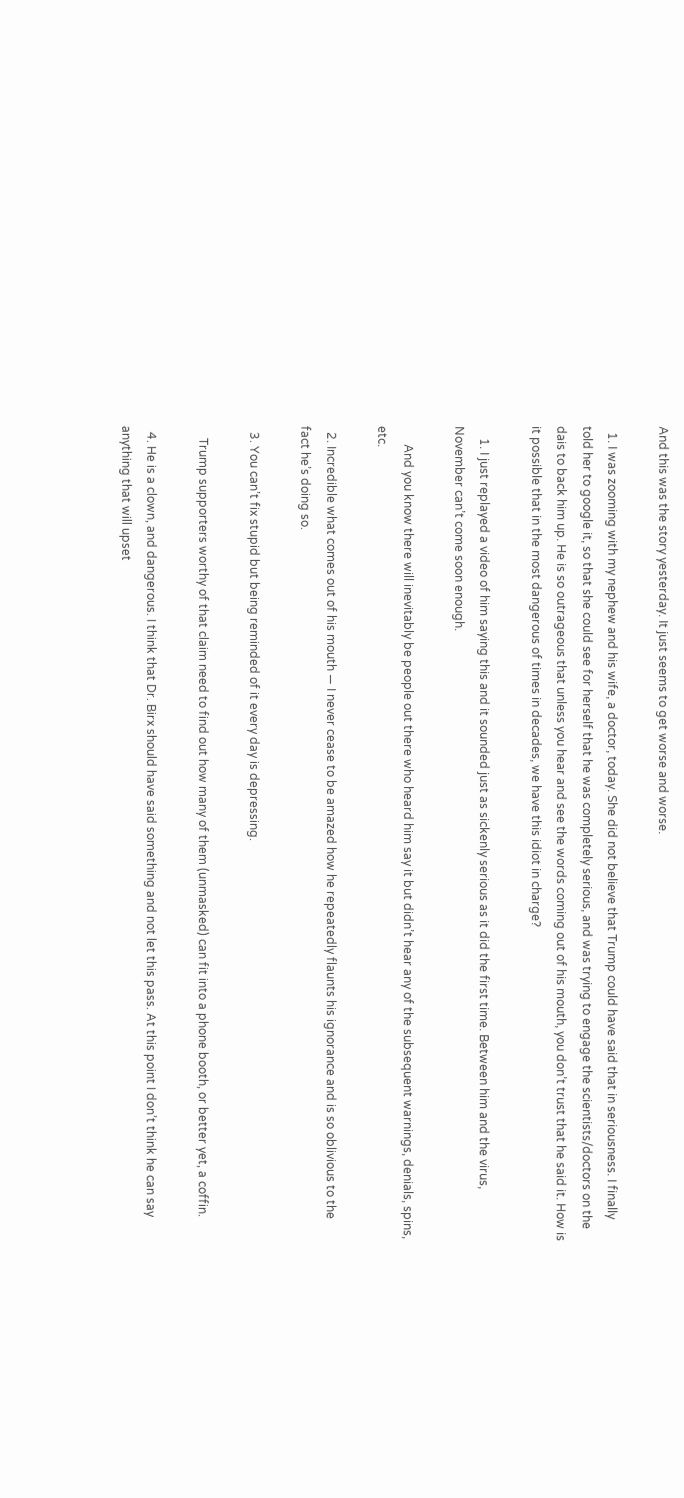And this was the story yesterday. It just seems to get worse and worse.

  1. I was zooming with my nephew and his wife, a doctor, today. She did not believe that Trump could have said that in seriousness. I finally told her to google it, so that she could see for herself that he was completely serious, and was trying to engage the scientists/doctors on the dais to back him up. He is so outrageous that unless you hear and see the words coming out of his mouth, you don’t trust that he said it. How is it possible that in the most dangerous of times in decades, we have this idiot in charge?

    1. I just replayed a video of him saying this and it sounded just as sickenly serious as it did the first time. Between him and the virus, November can’t come soon enough.

      And you know there will inevitably be people out there who heard him say it but didn’t hear any of the subsequent warnings, denials, spins, etc.

  2. Incredible what comes out of his mouth — I never cease to be amazed how he repeatedly flaunts his ignorance and is so oblivious to the fact he’s doing so.

  3. You can’t fix stupid but being reminded of it every day is depressing.

    Trump supporters worthy of that claim need to find out how many of them (unmasked) can fit into a phone booth, or better yet, a coffin.

  4. He is a clown, and dangerous. I think that Dr. Birx should have said something and not let this pass. At this point I don’t think he can say anything that will upset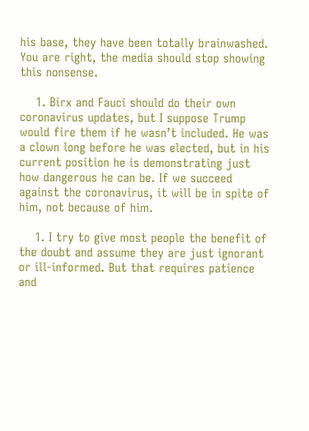his base, they have been totally brainwashed. You are right, the media should stop showing this nonsense.

    1. Birx and Fauci should do their own coronavirus updates, but I suppose Trump would fire them if he wasn’t included. He was a clown long before he was elected, but in his current position he is demonstrating just how dangerous he can be. If we succeed against the coronavirus, it will be in spite of him, not because of him.

    1. I try to give most people the benefit of the doubt and assume they are just ignorant or ill-informed. But that requires patience and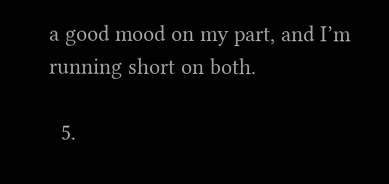a good mood on my part, and I’m running short on both.

  5.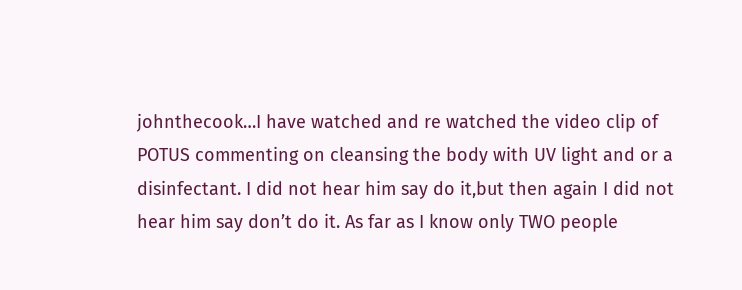johnthecook…I have watched and re watched the video clip of POTUS commenting on cleansing the body with UV light and or a disinfectant. I did not hear him say do it,but then again I did not hear him say don’t do it. As far as I know only TWO people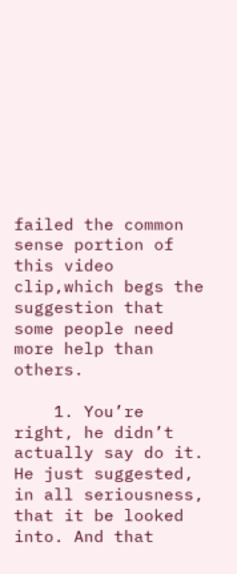failed the common sense portion of this video clip,which begs the suggestion that some people need more help than others.

    1. You’re right, he didn’t actually say do it. He just suggested, in all seriousness, that it be looked into. And that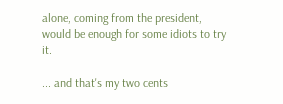alone, coming from the president, would be enough for some idiots to try it.

... and that's my two cents